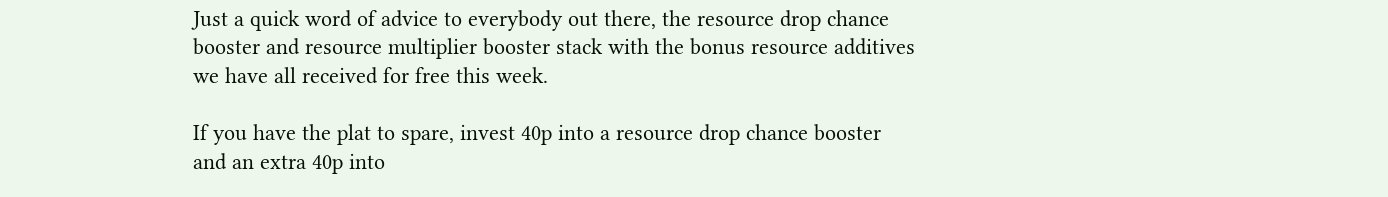Just a quick word of advice to everybody out there, the resource drop chance booster and resource multiplier booster stack with the bonus resource additives we have all received for free this week.

If you have the plat to spare, invest 40p into a resource drop chance booster and an extra 40p into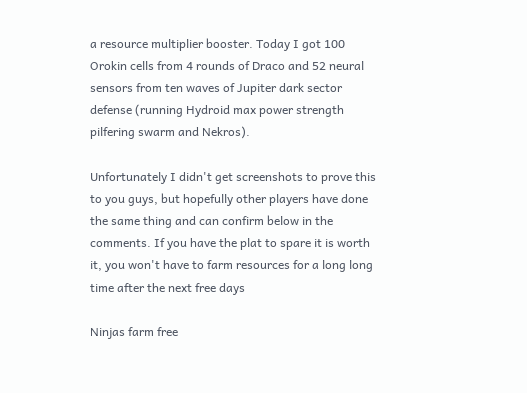a resource multiplier booster. Today I got 100 Orokin cells from 4 rounds of Draco and 52 neural sensors from ten waves of Jupiter dark sector defense (running Hydroid max power strength pilfering swarm and Nekros).

Unfortunately I didn't get screenshots to prove this to you guys, but hopefully other players have done the same thing and can confirm below in the comments. If you have the plat to spare it is worth it, you won't have to farm resources for a long long time after the next free days

Ninjas farm free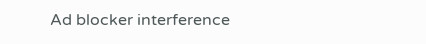Ad blocker interference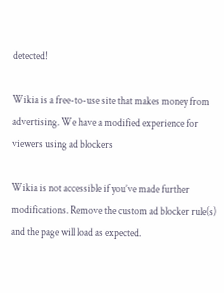detected!

Wikia is a free-to-use site that makes money from advertising. We have a modified experience for viewers using ad blockers

Wikia is not accessible if you’ve made further modifications. Remove the custom ad blocker rule(s) and the page will load as expected.